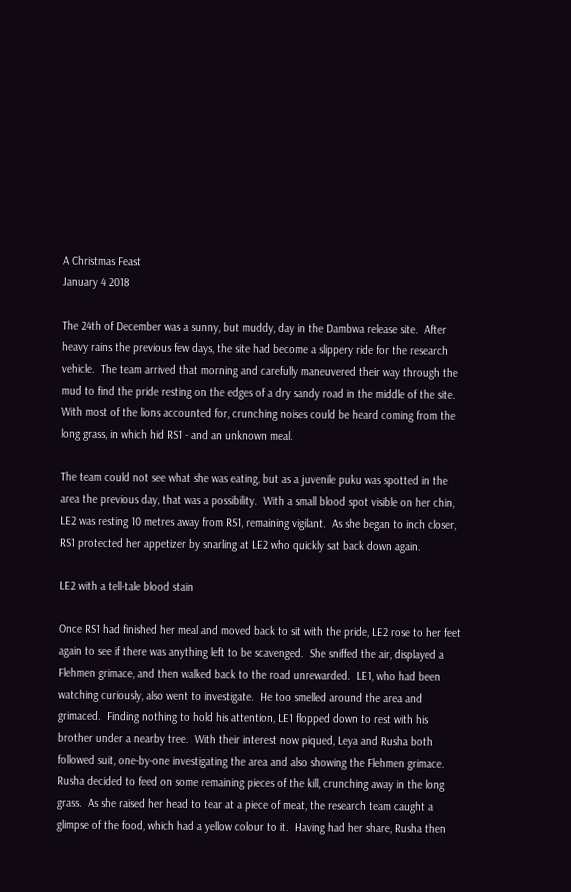A Christmas Feast
January 4 2018

The 24th of December was a sunny, but muddy, day in the Dambwa release site.  After heavy rains the previous few days, the site had become a slippery ride for the research vehicle.  The team arrived that morning and carefully maneuvered their way through the mud to find the pride resting on the edges of a dry sandy road in the middle of the site.  With most of the lions accounted for, crunching noises could be heard coming from the long grass, in which hid RS1 - and an unknown meal.

The team could not see what she was eating, but as a juvenile puku was spotted in the area the previous day, that was a possibility.  With a small blood spot visible on her chin, LE2 was resting 10 metres away from RS1, remaining vigilant.  As she began to inch closer, RS1 protected her appetizer by snarling at LE2 who quickly sat back down again.

LE2 with a tell-tale blood stain

Once RS1 had finished her meal and moved back to sit with the pride, LE2 rose to her feet again to see if there was anything left to be scavenged.  She sniffed the air, displayed a Flehmen grimace, and then walked back to the road unrewarded.  LE1, who had been watching curiously, also went to investigate.  He too smelled around the area and grimaced.  Finding nothing to hold his attention, LE1 flopped down to rest with his brother under a nearby tree.  With their interest now piqued, Leya and Rusha both followed suit, one-by-one investigating the area and also showing the Flehmen grimace.  Rusha decided to feed on some remaining pieces of the kill, crunching away in the long grass.  As she raised her head to tear at a piece of meat, the research team caught a glimpse of the food, which had a yellow colour to it.  Having had her share, Rusha then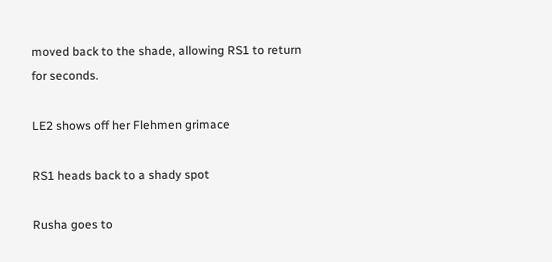moved back to the shade, allowing RS1 to return for seconds.

LE2 shows off her Flehmen grimace

RS1 heads back to a shady spot

Rusha goes to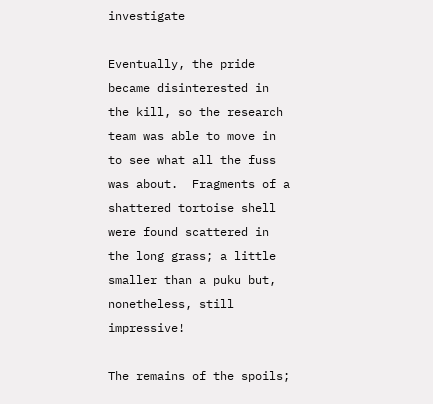investigate

Eventually, the pride became disinterested in the kill, so the research team was able to move in to see what all the fuss was about.  Fragments of a shattered tortoise shell were found scattered in the long grass; a little smaller than a puku but, nonetheless, still impressive!

The remains of the spoils;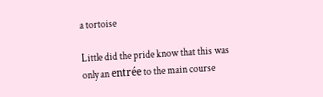a tortoise

Little did the pride know that this was only an entrée to the main course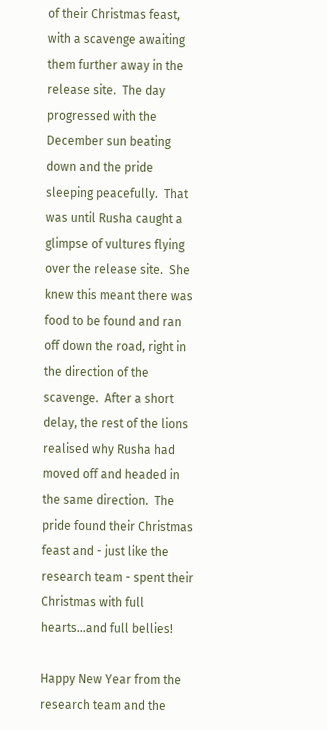of their Christmas feast, with a scavenge awaiting them further away in the release site.  The day progressed with the December sun beating down and the pride sleeping peacefully.  That was until Rusha caught a glimpse of vultures flying over the release site.  She knew this meant there was food to be found and ran off down the road, right in the direction of the scavenge.  After a short delay, the rest of the lions realised why Rusha had moved off and headed in the same direction.  The pride found their Christmas feast and - just like the research team - spent their Christmas with full hearts…and full bellies!

Happy New Year from the research team and the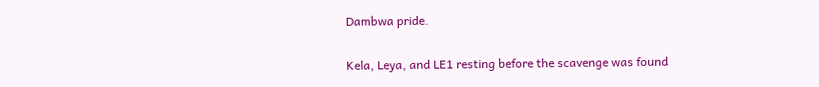Dambwa pride.

Kela, Leya, and LE1 resting before the scavenge was found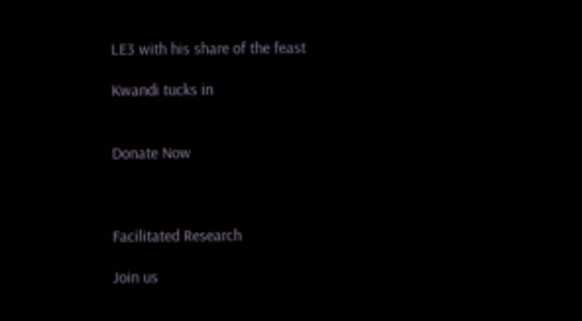LE3 with his share of the feast

Kwandi tucks in


Donate Now



Facilitated Research

Join us